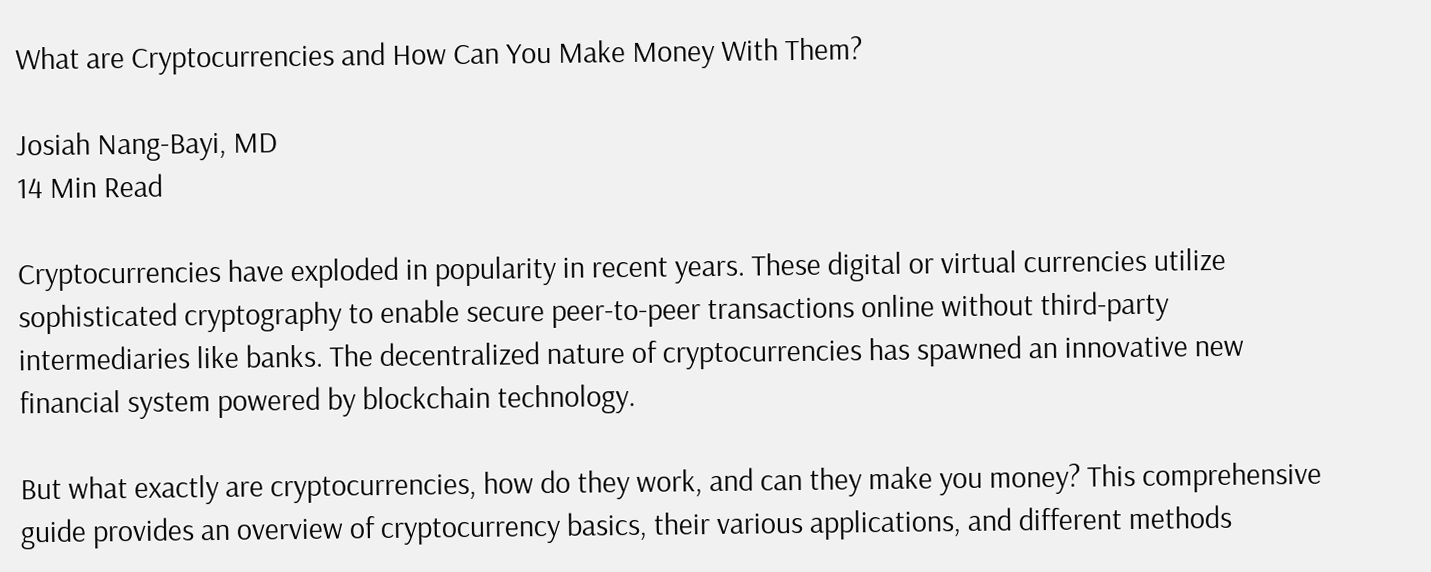What are Cryptocurrencies and How Can You Make Money With Them?

Josiah Nang-Bayi, MD
14 Min Read

Cryptocurrencies have exploded in popularity in recent years. These digital or virtual currencies utilize sophisticated cryptography to enable secure peer-to-peer transactions online without third-party intermediaries like banks. The decentralized nature of cryptocurrencies has spawned an innovative new financial system powered by blockchain technology.

But what exactly are cryptocurrencies, how do they work, and can they make you money? This comprehensive guide provides an overview of cryptocurrency basics, their various applications, and different methods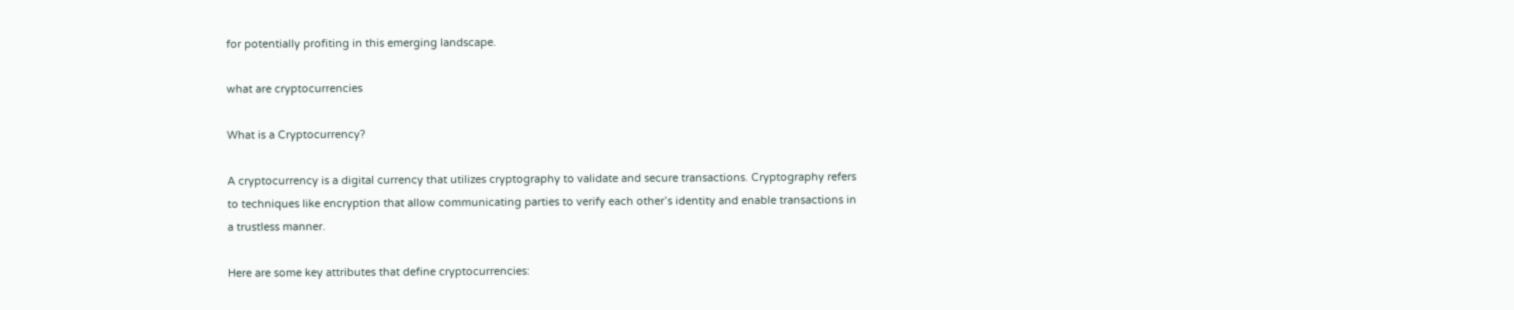for potentially profiting in this emerging landscape.

what are cryptocurrencies

What is a Cryptocurrency?

A cryptocurrency is a digital currency that utilizes cryptography to validate and secure transactions. Cryptography refers to techniques like encryption that allow communicating parties to verify each other’s identity and enable transactions in a trustless manner.

Here are some key attributes that define cryptocurrencies: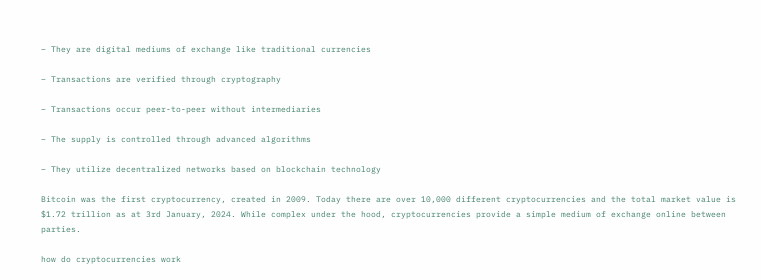– They are digital mediums of exchange like traditional currencies

– Transactions are verified through cryptography

– Transactions occur peer-to-peer without intermediaries

– The supply is controlled through advanced algorithms

– They utilize decentralized networks based on blockchain technology

Bitcoin was the first cryptocurrency, created in 2009. Today there are over 10,000 different cryptocurrencies and the total market value is $1.72 trillion as at 3rd January, 2024. While complex under the hood, cryptocurrencies provide a simple medium of exchange online between parties.

how do cryptocurrencies work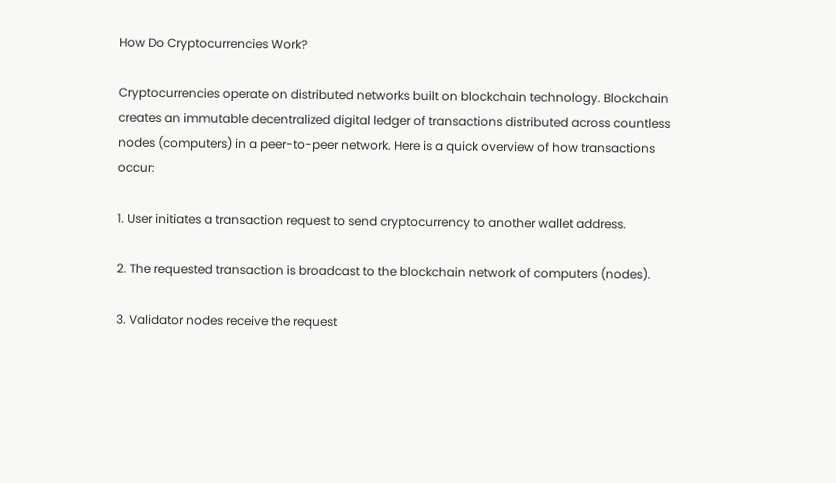How Do Cryptocurrencies Work?

Cryptocurrencies operate on distributed networks built on blockchain technology. Blockchain creates an immutable decentralized digital ledger of transactions distributed across countless nodes (computers) in a peer-to-peer network. Here is a quick overview of how transactions occur:

1. User initiates a transaction request to send cryptocurrency to another wallet address.

2. The requested transaction is broadcast to the blockchain network of computers (nodes).

3. Validator nodes receive the request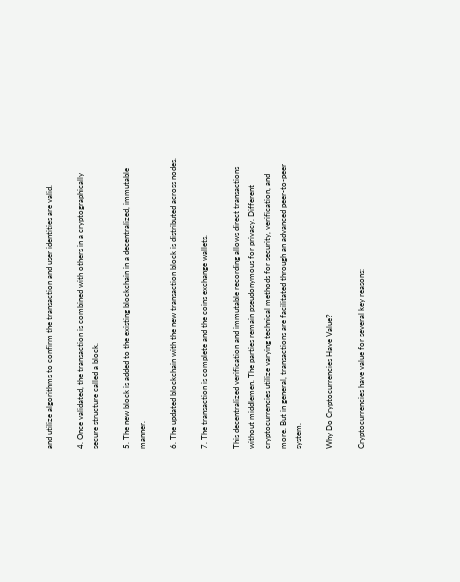and utilize algorithms to confirm the transaction and user identities are valid.

4. Once validated, the transaction is combined with others in a cryptographically secure structure called a block.

5. The new block is added to the existing blockchain in a decentralized, immutable manner.

6. The updated blockchain with the new transaction block is distributed across nodes.

7. The transaction is complete and the coins exchange wallets.

This decentralized verification and immutable recording allows direct transactions without middlemen. The parties remain pseudonymous for privacy. Different cryptocurrencies utilize varying technical methods for security, verification, and more. But in general, transactions are facilitated through an advanced peer-to-peer system.

Why Do Cryptocurrencies Have Value?

Cryptocurrencies have value for several key reasons: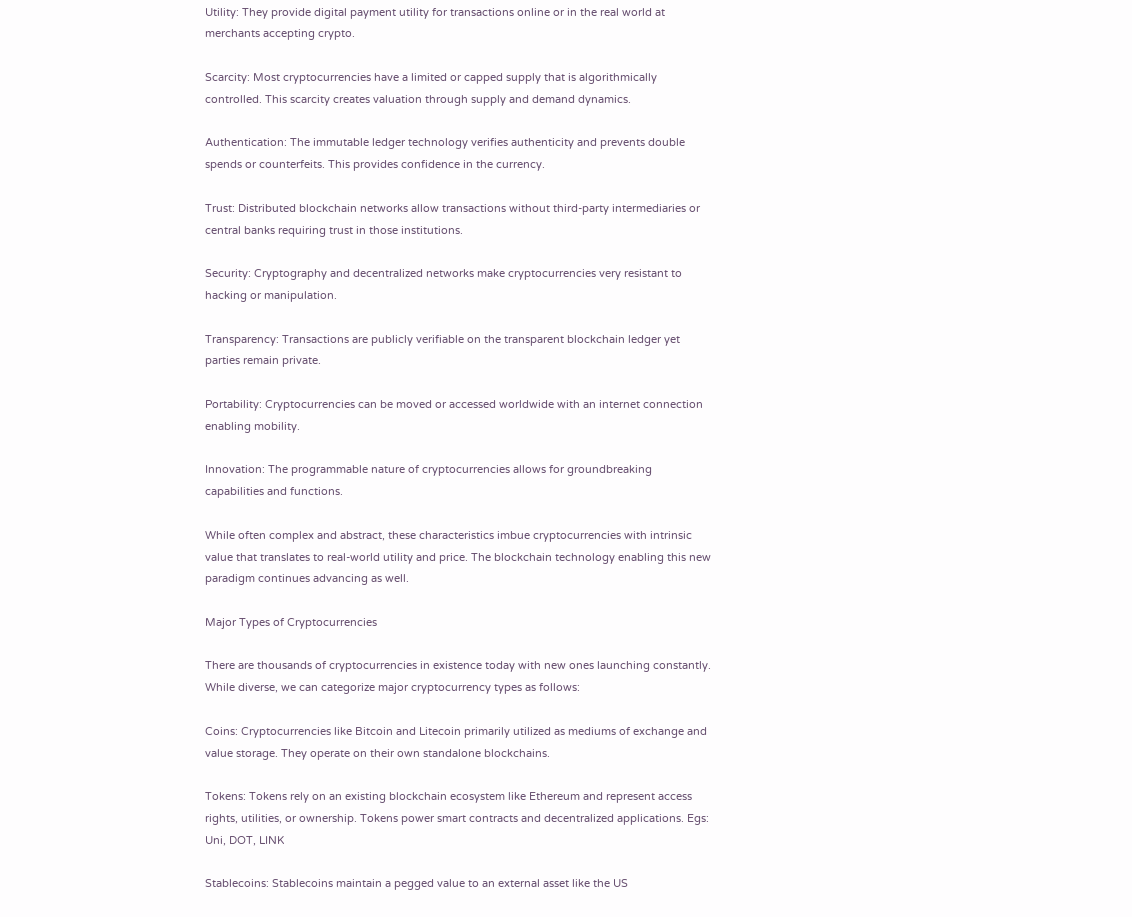Utility: They provide digital payment utility for transactions online or in the real world at merchants accepting crypto.

Scarcity: Most cryptocurrencies have a limited or capped supply that is algorithmically controlled. This scarcity creates valuation through supply and demand dynamics.

Authentication: The immutable ledger technology verifies authenticity and prevents double spends or counterfeits. This provides confidence in the currency.

Trust: Distributed blockchain networks allow transactions without third-party intermediaries or central banks requiring trust in those institutions.

Security: Cryptography and decentralized networks make cryptocurrencies very resistant to hacking or manipulation.

Transparency: Transactions are publicly verifiable on the transparent blockchain ledger yet parties remain private.

Portability: Cryptocurrencies can be moved or accessed worldwide with an internet connection enabling mobility.

Innovation: The programmable nature of cryptocurrencies allows for groundbreaking capabilities and functions.

While often complex and abstract, these characteristics imbue cryptocurrencies with intrinsic value that translates to real-world utility and price. The blockchain technology enabling this new paradigm continues advancing as well.

Major Types of Cryptocurrencies

There are thousands of cryptocurrencies in existence today with new ones launching constantly. While diverse, we can categorize major cryptocurrency types as follows:

Coins: Cryptocurrencies like Bitcoin and Litecoin primarily utilized as mediums of exchange and value storage. They operate on their own standalone blockchains.

Tokens: Tokens rely on an existing blockchain ecosystem like Ethereum and represent access rights, utilities, or ownership. Tokens power smart contracts and decentralized applications. Egs: Uni, DOT, LINK

Stablecoins: Stablecoins maintain a pegged value to an external asset like the US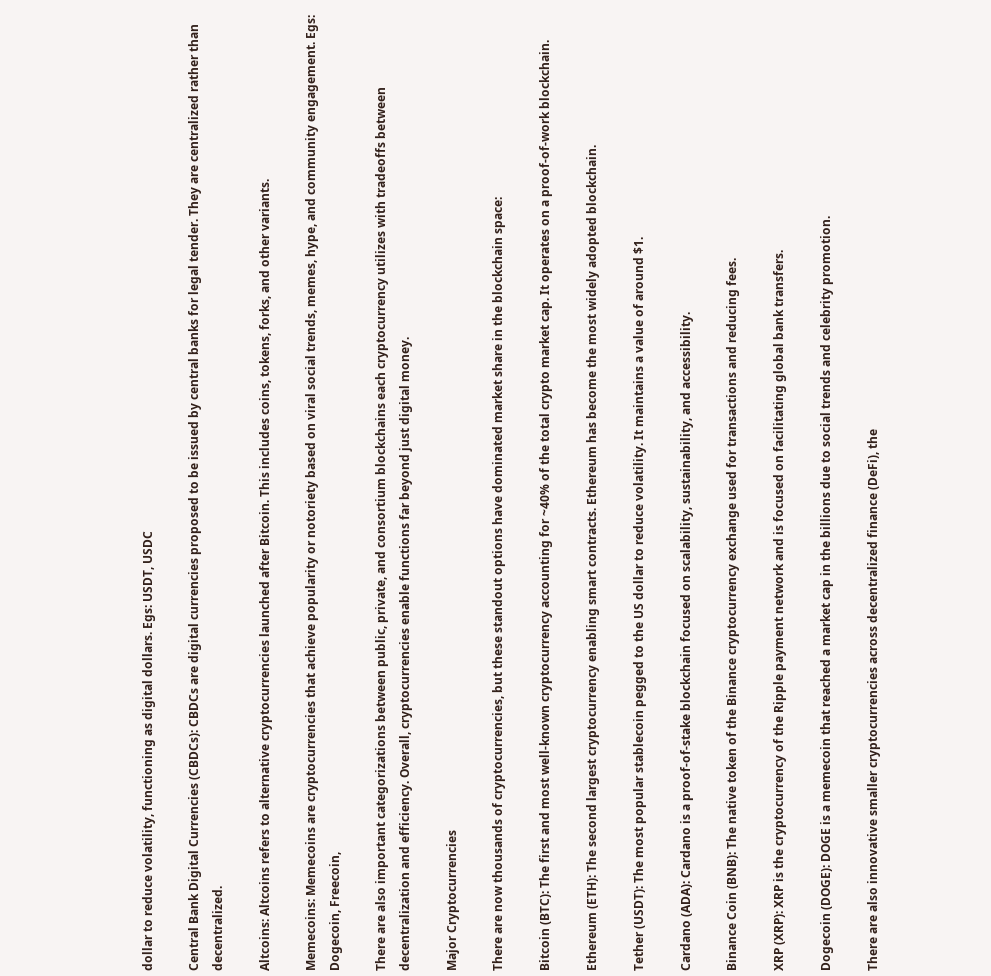dollar to reduce volatility, functioning as digital dollars. Egs: USDT, USDC

Central Bank Digital Currencies (CBDCs): CBDCs are digital currencies proposed to be issued by central banks for legal tender. They are centralized rather than decentralized.

Altcoins: Altcoins refers to alternative cryptocurrencies launched after Bitcoin. This includes coins, tokens, forks, and other variants.

Memecoins: Memecoins are cryptocurrencies that achieve popularity or notoriety based on viral social trends, memes, hype, and community engagement. Egs: Dogecoin, Freecoin,

There are also important categorizations between public, private, and consortium blockchains each cryptocurrency utilizes with tradeoffs between decentralization and efficiency. Overall, cryptocurrencies enable functions far beyond just digital money.

Major Cryptocurrencies

There are now thousands of cryptocurrencies, but these standout options have dominated market share in the blockchain space:

Bitcoin (BTC): The first and most well-known cryptocurrency accounting for ~40% of the total crypto market cap. It operates on a proof-of-work blockchain.

Ethereum (ETH): The second largest cryptocurrency enabling smart contracts. Ethereum has become the most widely adopted blockchain.

Tether (USDT): The most popular stablecoin pegged to the US dollar to reduce volatility. It maintains a value of around $1.

Cardano (ADA): Cardano is a proof-of-stake blockchain focused on scalability, sustainability, and accessibility.

Binance Coin (BNB): The native token of the Binance cryptocurrency exchange used for transactions and reducing fees.

XRP (XRP): XRP is the cryptocurrency of the Ripple payment network and is focused on facilitating global bank transfers.

Dogecoin (DOGE): DOGE is a memecoin that reached a market cap in the billions due to social trends and celebrity promotion.

There are also innovative smaller cryptocurrencies across decentralized finance (DeFi), the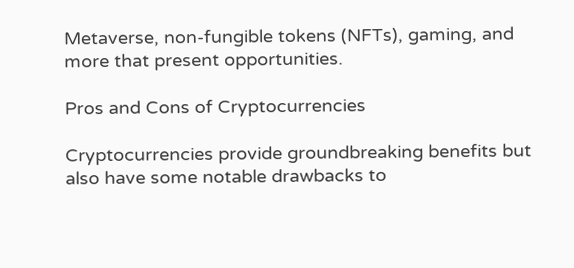Metaverse, non-fungible tokens (NFTs), gaming, and more that present opportunities.

Pros and Cons of Cryptocurrencies

Cryptocurrencies provide groundbreaking benefits but also have some notable drawbacks to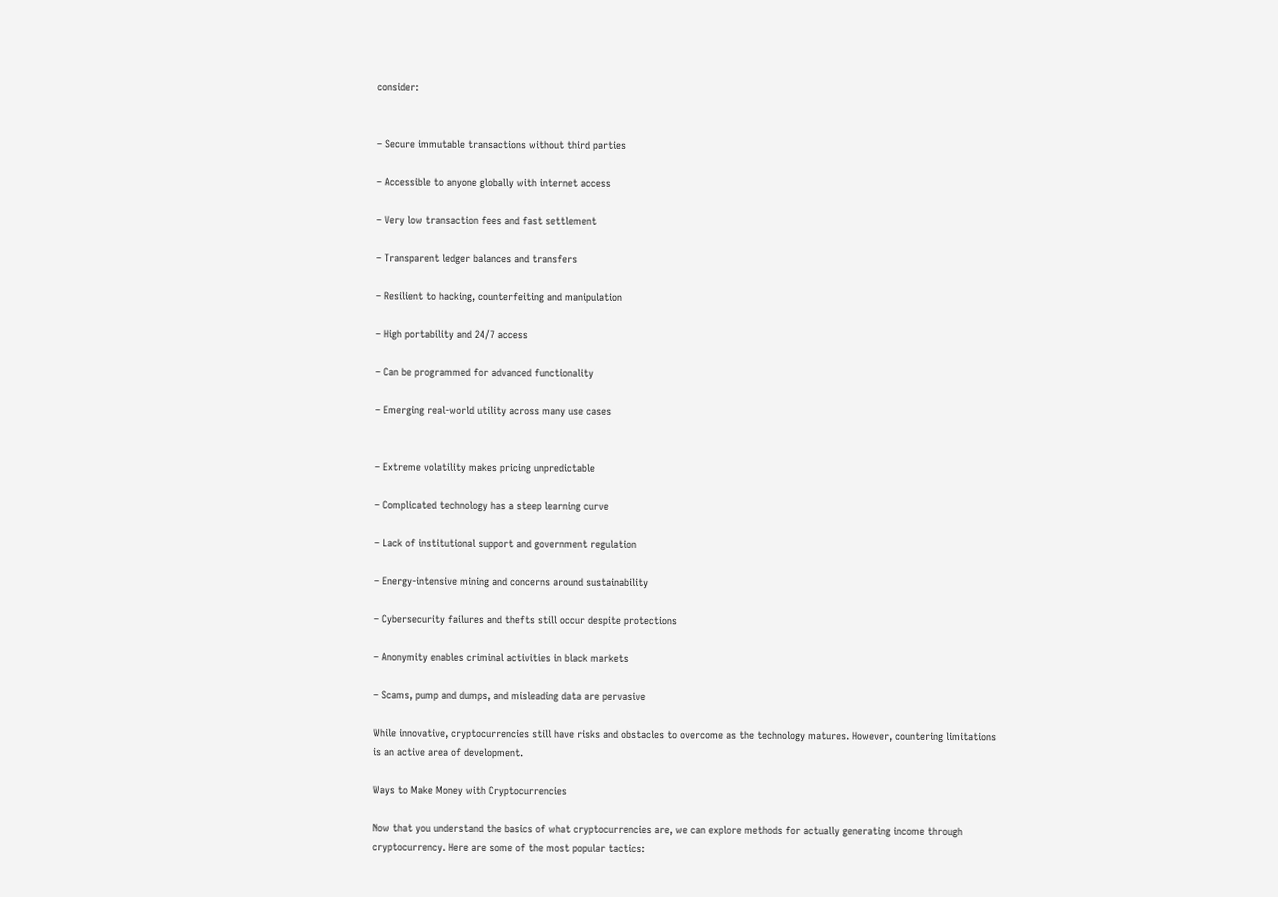consider:


– Secure immutable transactions without third parties

– Accessible to anyone globally with internet access

– Very low transaction fees and fast settlement

– Transparent ledger balances and transfers

– Resilient to hacking, counterfeiting and manipulation

– High portability and 24/7 access

– Can be programmed for advanced functionality

– Emerging real-world utility across many use cases


– Extreme volatility makes pricing unpredictable

– Complicated technology has a steep learning curve

– Lack of institutional support and government regulation

– Energy-intensive mining and concerns around sustainability

– Cybersecurity failures and thefts still occur despite protections

– Anonymity enables criminal activities in black markets

– Scams, pump and dumps, and misleading data are pervasive

While innovative, cryptocurrencies still have risks and obstacles to overcome as the technology matures. However, countering limitations is an active area of development.

Ways to Make Money with Cryptocurrencies

Now that you understand the basics of what cryptocurrencies are, we can explore methods for actually generating income through cryptocurrency. Here are some of the most popular tactics: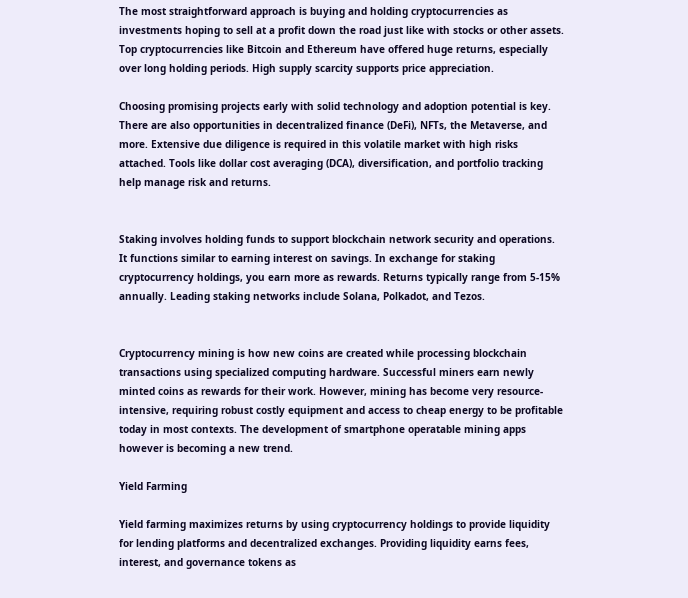The most straightforward approach is buying and holding cryptocurrencies as investments hoping to sell at a profit down the road just like with stocks or other assets. Top cryptocurrencies like Bitcoin and Ethereum have offered huge returns, especially over long holding periods. High supply scarcity supports price appreciation.

Choosing promising projects early with solid technology and adoption potential is key. There are also opportunities in decentralized finance (DeFi), NFTs, the Metaverse, and more. Extensive due diligence is required in this volatile market with high risks attached. Tools like dollar cost averaging (DCA), diversification, and portfolio tracking help manage risk and returns.


Staking involves holding funds to support blockchain network security and operations. It functions similar to earning interest on savings. In exchange for staking cryptocurrency holdings, you earn more as rewards. Returns typically range from 5-15% annually. Leading staking networks include Solana, Polkadot, and Tezos.


Cryptocurrency mining is how new coins are created while processing blockchain transactions using specialized computing hardware. Successful miners earn newly minted coins as rewards for their work. However, mining has become very resource-intensive, requiring robust costly equipment and access to cheap energy to be profitable today in most contexts. The development of smartphone operatable mining apps however is becoming a new trend.

Yield Farming

Yield farming maximizes returns by using cryptocurrency holdings to provide liquidity for lending platforms and decentralized exchanges. Providing liquidity earns fees, interest, and governance tokens as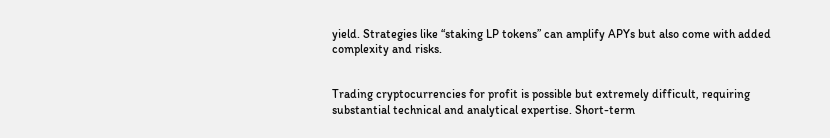yield. Strategies like “staking LP tokens” can amplify APYs but also come with added complexity and risks.


Trading cryptocurrencies for profit is possible but extremely difficult, requiring substantial technical and analytical expertise. Short-term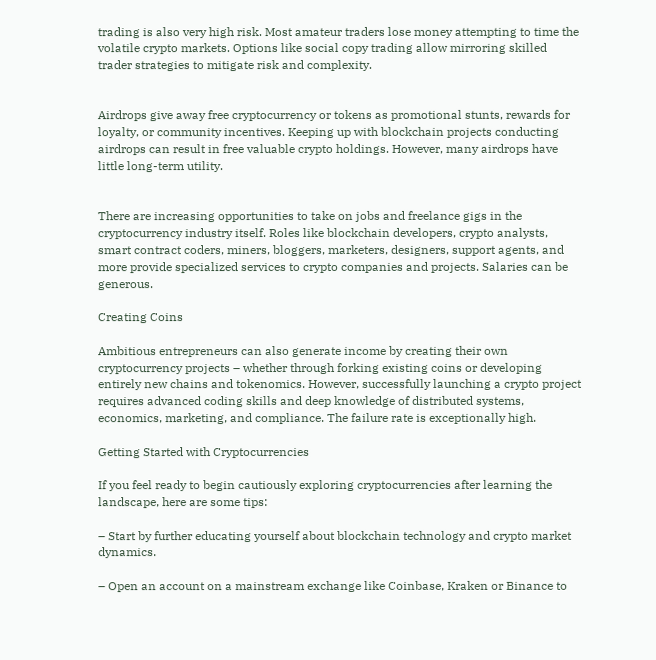trading is also very high risk. Most amateur traders lose money attempting to time the volatile crypto markets. Options like social copy trading allow mirroring skilled trader strategies to mitigate risk and complexity.


Airdrops give away free cryptocurrency or tokens as promotional stunts, rewards for loyalty, or community incentives. Keeping up with blockchain projects conducting airdrops can result in free valuable crypto holdings. However, many airdrops have little long-term utility.


There are increasing opportunities to take on jobs and freelance gigs in the cryptocurrency industry itself. Roles like blockchain developers, crypto analysts, smart contract coders, miners, bloggers, marketers, designers, support agents, and more provide specialized services to crypto companies and projects. Salaries can be generous.

Creating Coins

Ambitious entrepreneurs can also generate income by creating their own cryptocurrency projects – whether through forking existing coins or developing entirely new chains and tokenomics. However, successfully launching a crypto project requires advanced coding skills and deep knowledge of distributed systems, economics, marketing, and compliance. The failure rate is exceptionally high.

Getting Started with Cryptocurrencies

If you feel ready to begin cautiously exploring cryptocurrencies after learning the landscape, here are some tips:

– Start by further educating yourself about blockchain technology and crypto market dynamics.

– Open an account on a mainstream exchange like Coinbase, Kraken or Binance to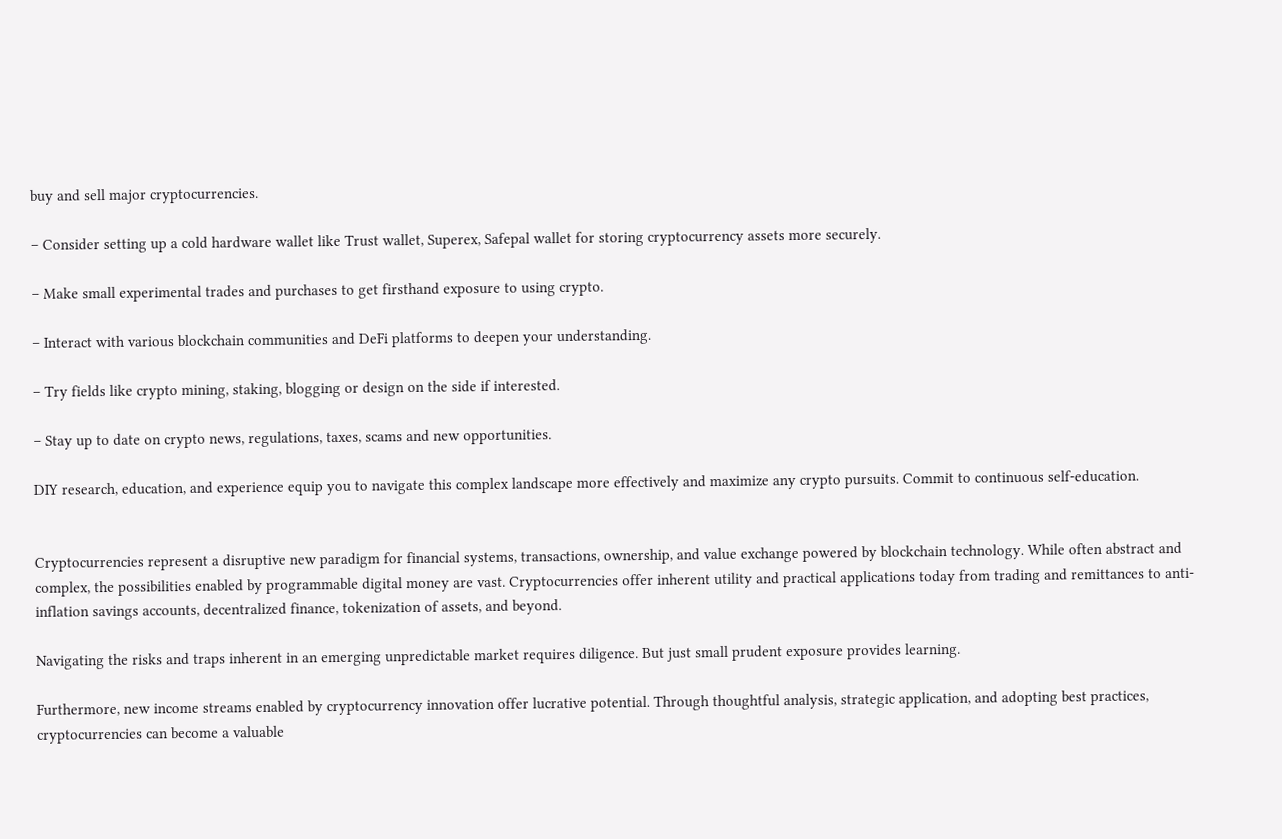buy and sell major cryptocurrencies.

– Consider setting up a cold hardware wallet like Trust wallet, Superex, Safepal wallet for storing cryptocurrency assets more securely.

– Make small experimental trades and purchases to get firsthand exposure to using crypto.

– Interact with various blockchain communities and DeFi platforms to deepen your understanding.

– Try fields like crypto mining, staking, blogging or design on the side if interested.

– Stay up to date on crypto news, regulations, taxes, scams and new opportunities.

DIY research, education, and experience equip you to navigate this complex landscape more effectively and maximize any crypto pursuits. Commit to continuous self-education.


Cryptocurrencies represent a disruptive new paradigm for financial systems, transactions, ownership, and value exchange powered by blockchain technology. While often abstract and complex, the possibilities enabled by programmable digital money are vast. Cryptocurrencies offer inherent utility and practical applications today from trading and remittances to anti-inflation savings accounts, decentralized finance, tokenization of assets, and beyond.

Navigating the risks and traps inherent in an emerging unpredictable market requires diligence. But just small prudent exposure provides learning.

Furthermore, new income streams enabled by cryptocurrency innovation offer lucrative potential. Through thoughtful analysis, strategic application, and adopting best practices, cryptocurrencies can become a valuable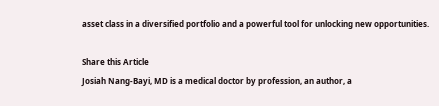asset class in a diversified portfolio and a powerful tool for unlocking new opportunities.

Share this Article
Josiah Nang-Bayi, MD is a medical doctor by profession, an author, a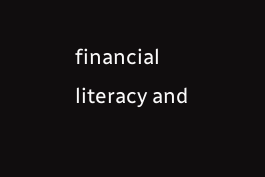financial literacy and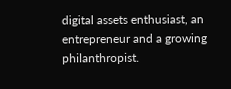digital assets enthusiast, an entrepreneur and a growing philanthropist.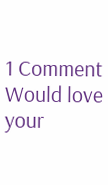1 Comment
Would love your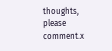thoughts, please comment.x